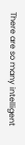There are so many intelligent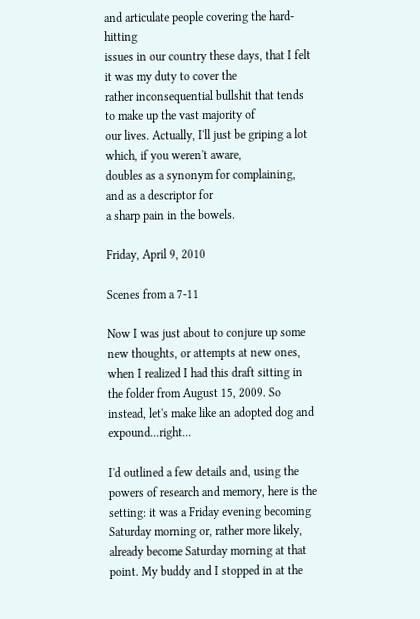and articulate people covering the hard-hitting
issues in our country these days, that I felt it was my duty to cover the
rather inconsequential bullshit that tends to make up the vast majority of
our lives. Actually, I'll just be griping a lot which, if you weren't aware,
doubles as a synonym for complaining, and as a descriptor for
a sharp pain in the bowels.

Friday, April 9, 2010

Scenes from a 7-11

Now I was just about to conjure up some new thoughts, or attempts at new ones, when I realized I had this draft sitting in the folder from August 15, 2009. So instead, let's make like an adopted dog and expound...right...

I'd outlined a few details and, using the powers of research and memory, here is the setting: it was a Friday evening becoming Saturday morning or, rather more likely, already become Saturday morning at that point. My buddy and I stopped in at the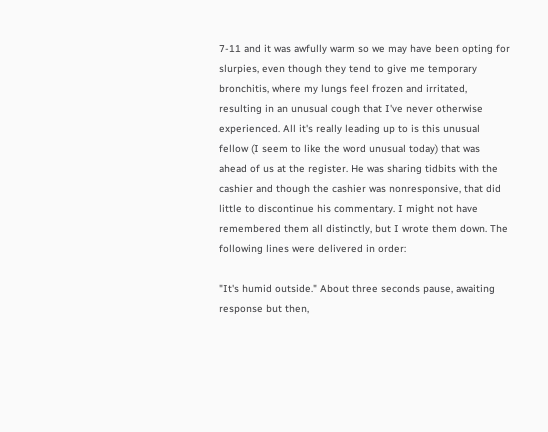7-11 and it was awfully warm so we may have been opting for slurpies, even though they tend to give me temporary bronchitis, where my lungs feel frozen and irritated, resulting in an unusual cough that I've never otherwise experienced. All it's really leading up to is this unusual fellow (I seem to like the word unusual today) that was ahead of us at the register. He was sharing tidbits with the cashier and though the cashier was nonresponsive, that did little to discontinue his commentary. I might not have remembered them all distinctly, but I wrote them down. The following lines were delivered in order:

"It's humid outside." About three seconds pause, awaiting response but then,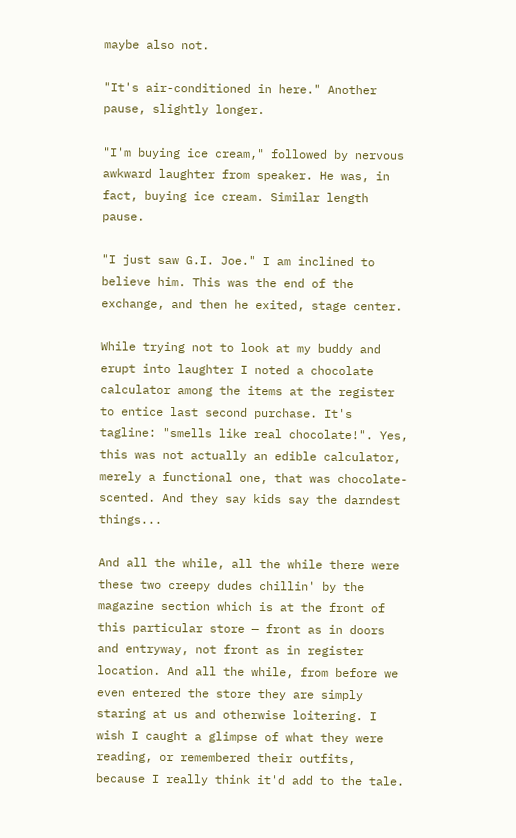maybe also not.

"It's air-conditioned in here." Another pause, slightly longer.

"I'm buying ice cream," followed by nervous awkward laughter from speaker. He was, in fact, buying ice cream. Similar length pause.

"I just saw G.I. Joe." I am inclined to believe him. This was the end of the exchange, and then he exited, stage center.

While trying not to look at my buddy and erupt into laughter I noted a chocolate calculator among the items at the register to entice last second purchase. It's tagline: "smells like real chocolate!". Yes, this was not actually an edible calculator, merely a functional one, that was chocolate-scented. And they say kids say the darndest things...

And all the while, all the while there were these two creepy dudes chillin' by the magazine section which is at the front of this particular store — front as in doors and entryway, not front as in register location. And all the while, from before we even entered the store they are simply staring at us and otherwise loitering. I wish I caught a glimpse of what they were reading, or remembered their outfits, because I really think it'd add to the tale.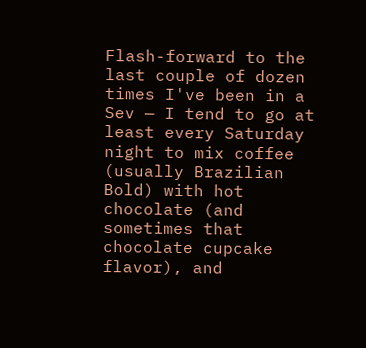Flash-forward to the last couple of dozen times I've been in a Sev — I tend to go at least every Saturday night to mix coffee (usually Brazilian Bold) with hot chocolate (and sometimes that chocolate cupcake flavor), and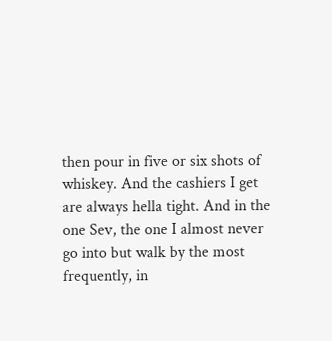then pour in five or six shots of whiskey. And the cashiers I get are always hella tight. And in the one Sev, the one I almost never go into but walk by the most frequently, in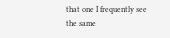that one I frequently see the same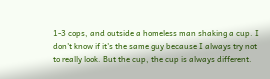1-3 cops, and outside a homeless man shaking a cup. I don't know if it's the same guy because I always try not to really look. But the cup, the cup is always different.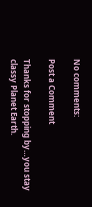No comments:

Post a Comment

Thanks for stopping by…you stay classy Planet Earth.